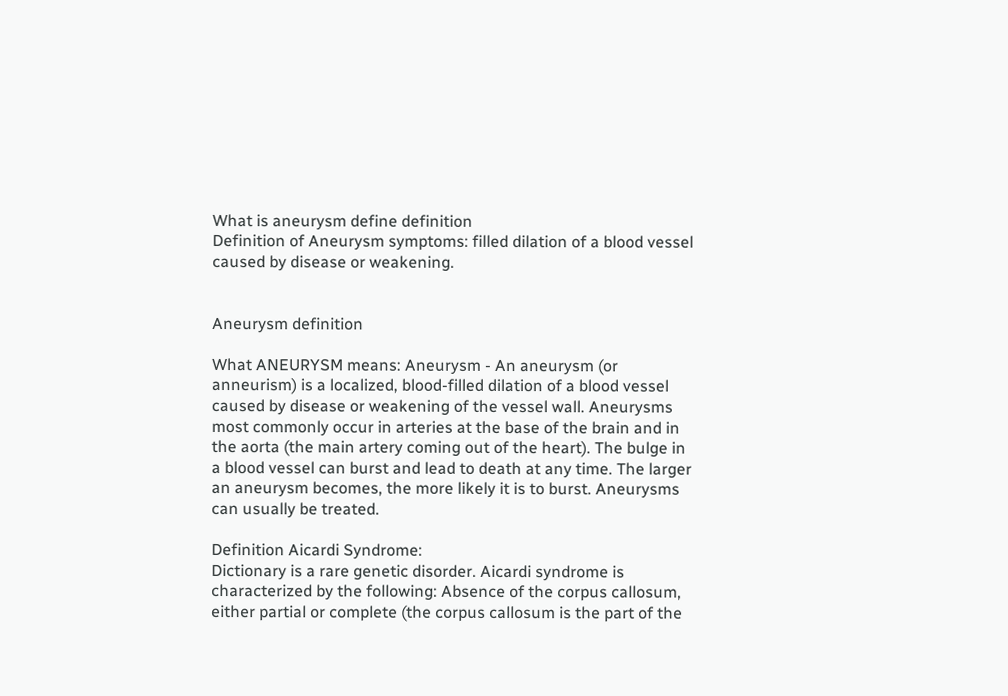What is aneurysm define definition
Definition of Aneurysm symptoms: filled dilation of a blood vessel caused by disease or weakening.


Aneurysm definition

What ANEURYSM means: Aneurysm - An aneurysm (or anneurism) is a localized, blood-filled dilation of a blood vessel caused by disease or weakening of the vessel wall. Aneurysms most commonly occur in arteries at the base of the brain and in the aorta (the main artery coming out of the heart). The bulge in a blood vessel can burst and lead to death at any time. The larger an aneurysm becomes, the more likely it is to burst. Aneurysms can usually be treated.

Definition Aicardi Syndrome:
Dictionary is a rare genetic disorder. Aicardi syndrome is characterized by the following: Absence of the corpus callosum, either partial or complete (the corpus callosum is the part of the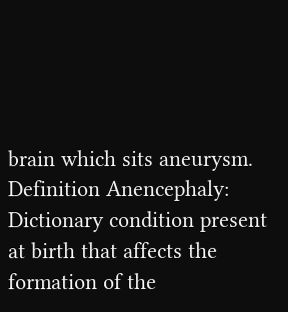brain which sits aneurysm.
Definition Anencephaly:
Dictionary condition present at birth that affects the formation of the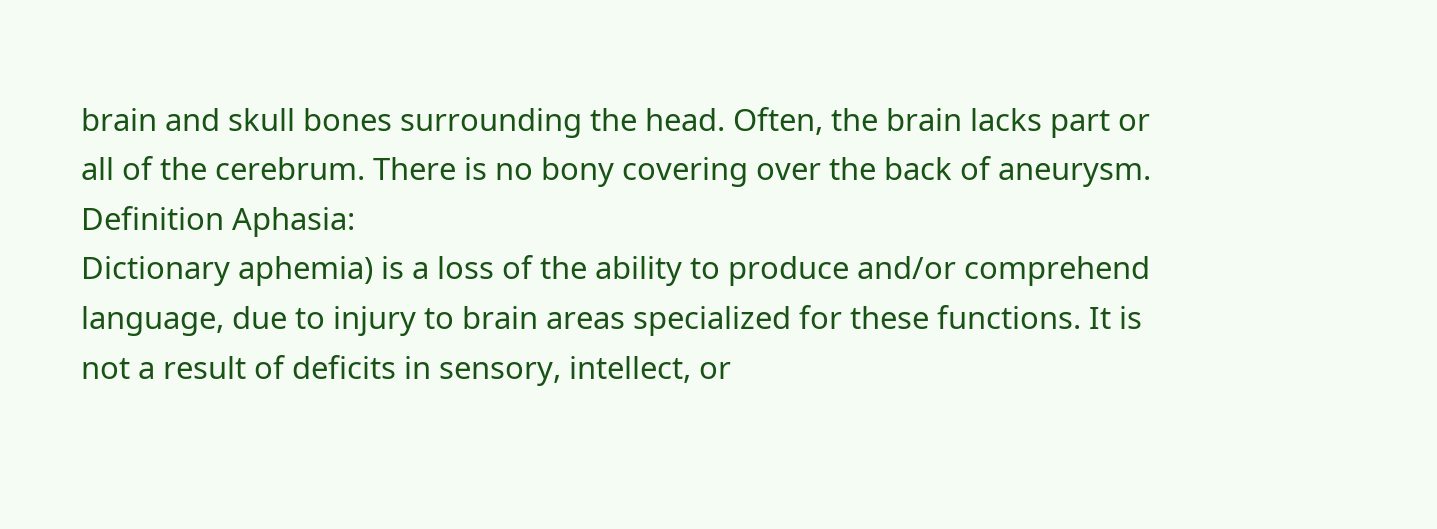brain and skull bones surrounding the head. Often, the brain lacks part or all of the cerebrum. There is no bony covering over the back of aneurysm.
Definition Aphasia:
Dictionary aphemia) is a loss of the ability to produce and/or comprehend language, due to injury to brain areas specialized for these functions. It is not a result of deficits in sensory, intellect, or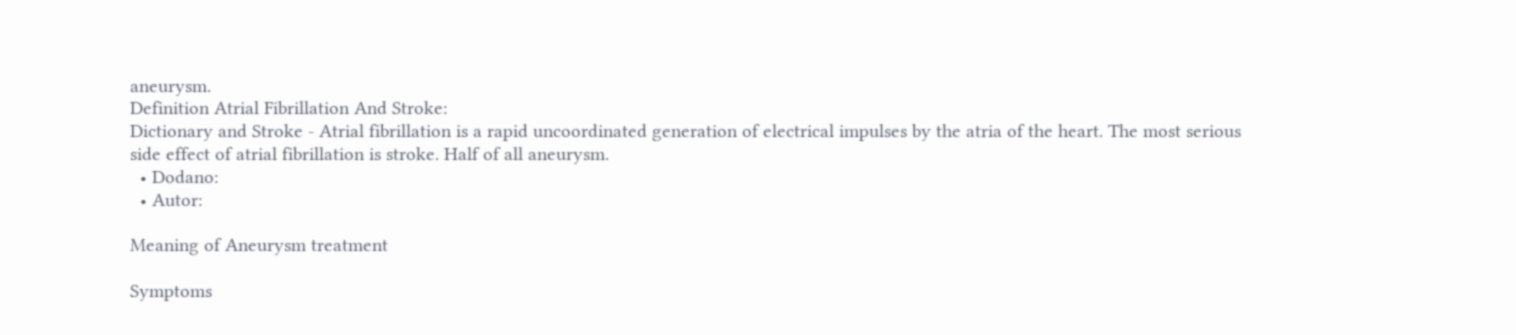aneurysm.
Definition Atrial Fibrillation And Stroke:
Dictionary and Stroke - Atrial fibrillation is a rapid uncoordinated generation of electrical impulses by the atria of the heart. The most serious side effect of atrial fibrillation is stroke. Half of all aneurysm.
  • Dodano:
  • Autor:

Meaning of Aneurysm treatment

Symptoms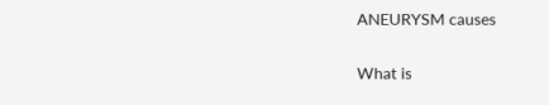ANEURYSM causes

What is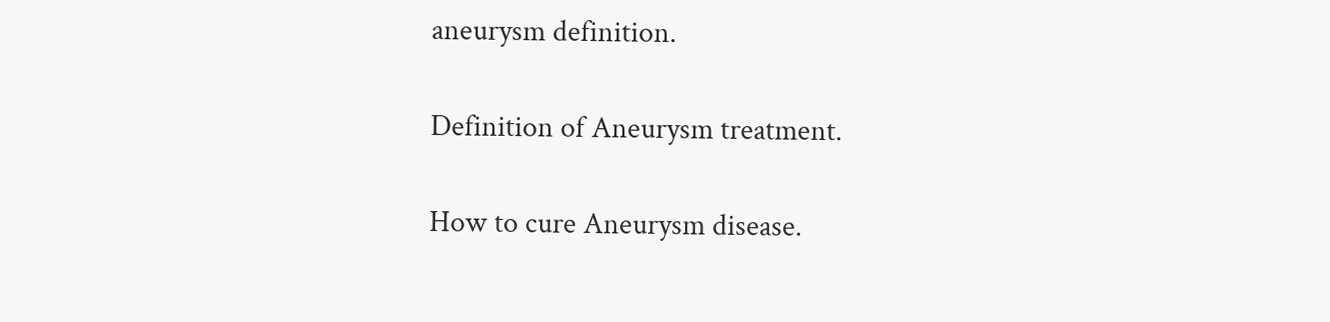aneurysm definition.

Definition of Aneurysm treatment.

How to cure Aneurysm disease.